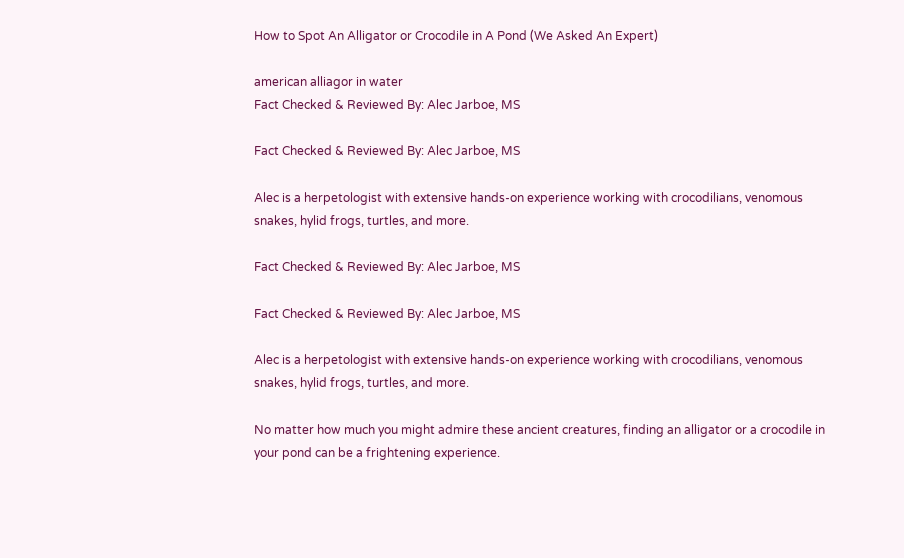How to Spot An Alligator or Crocodile in A Pond (We Asked An Expert)

american alliagor in water
Fact Checked & Reviewed By: Alec Jarboe, MS

Fact Checked & Reviewed By: Alec Jarboe, MS

Alec is a herpetologist with extensive hands-on experience working with crocodilians, venomous snakes, hylid frogs, turtles, and more.

Fact Checked & Reviewed By: Alec Jarboe, MS

Fact Checked & Reviewed By: Alec Jarboe, MS

Alec is a herpetologist with extensive hands-on experience working with crocodilians, venomous snakes, hylid frogs, turtles, and more.

No matter how much you might admire these ancient creatures, finding an alligator or a crocodile in your pond can be a frightening experience.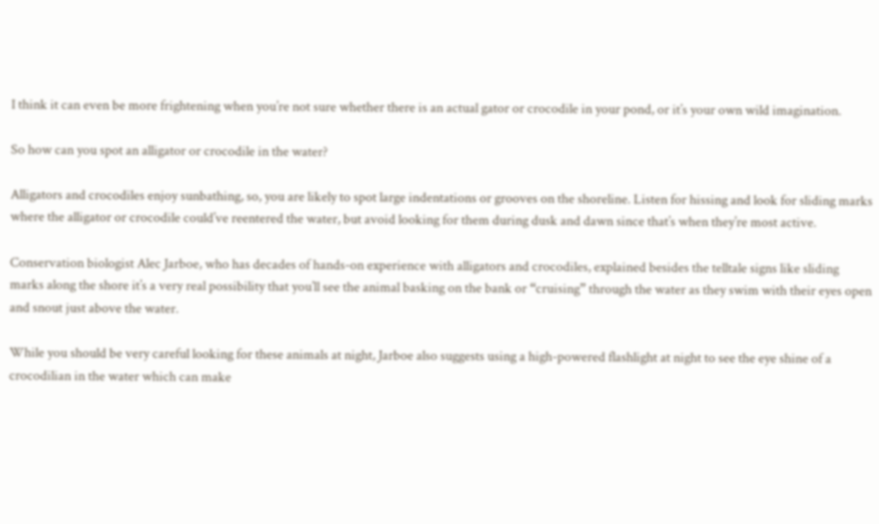I think it can even be more frightening when you’re not sure whether there is an actual gator or crocodile in your pond, or it’s your own wild imagination.

So how can you spot an alligator or crocodile in the water?

Alligators and crocodiles enjoy sunbathing, so, you are likely to spot large indentations or grooves on the shoreline. Listen for hissing and look for sliding marks where the alligator or crocodile could’ve reentered the water, but avoid looking for them during dusk and dawn since that’s when they’re most active.

Conservation biologist Alec Jarboe, who has decades of hands-on experience with alligators and crocodiles, explained besides the telltale signs like sliding marks along the shore it’s a very real possibility that you’ll see the animal basking on the bank or “cruising” through the water as they swim with their eyes open and snout just above the water.

While you should be very careful looking for these animals at night, Jarboe also suggests using a high-powered flashlight at night to see the eye shine of a crocodilian in the water which can make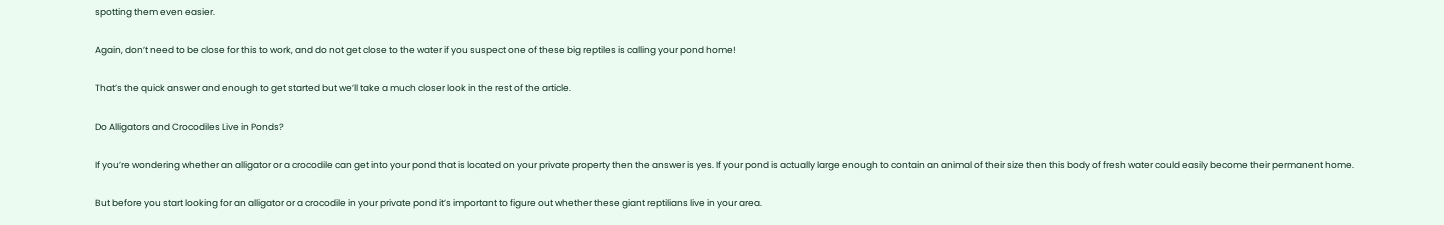spotting them even easier.

Again, don’t need to be close for this to work, and do not get close to the water if you suspect one of these big reptiles is calling your pond home!

That’s the quick answer and enough to get started but we’ll take a much closer look in the rest of the article.

Do Alligators and Crocodiles Live in Ponds?

If you’re wondering whether an alligator or a crocodile can get into your pond that is located on your private property then the answer is yes. If your pond is actually large enough to contain an animal of their size then this body of fresh water could easily become their permanent home.

But before you start looking for an alligator or a crocodile in your private pond it’s important to figure out whether these giant reptilians live in your area.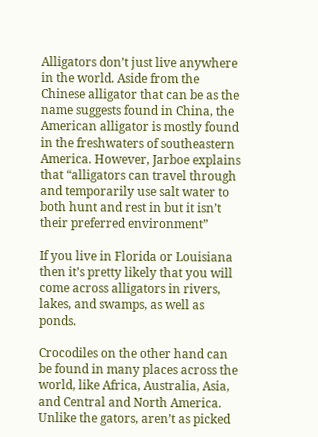Alligators don’t just live anywhere in the world. Aside from the Chinese alligator that can be as the name suggests found in China, the American alligator is mostly found in the freshwaters of southeastern America. However, Jarboe explains that “alligators can travel through and temporarily use salt water to both hunt and rest in but it isn’t their preferred environment”

If you live in Florida or Louisiana then it’s pretty likely that you will come across alligators in rivers, lakes, and swamps, as well as ponds.

Crocodiles on the other hand can be found in many places across the world, like Africa, Australia, Asia, and Central and North America. Unlike the gators, aren’t as picked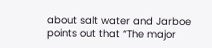about salt water and Jarboe points out that “The major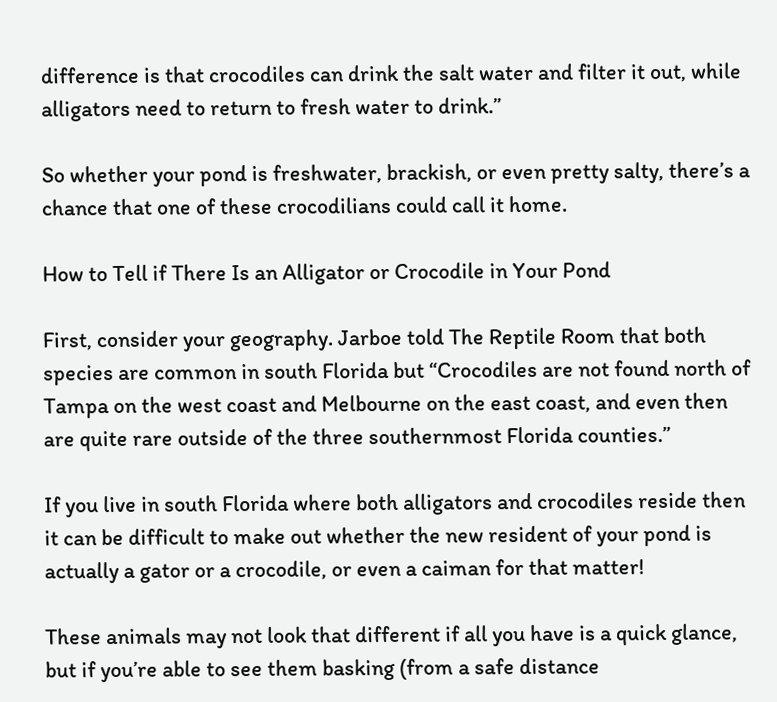difference is that crocodiles can drink the salt water and filter it out, while alligators need to return to fresh water to drink.”

So whether your pond is freshwater, brackish, or even pretty salty, there’s a chance that one of these crocodilians could call it home.

How to Tell if There Is an Alligator or Crocodile in Your Pond

First, consider your geography. Jarboe told The Reptile Room that both species are common in south Florida but “Crocodiles are not found north of Tampa on the west coast and Melbourne on the east coast, and even then are quite rare outside of the three southernmost Florida counties.”

If you live in south Florida where both alligators and crocodiles reside then it can be difficult to make out whether the new resident of your pond is actually a gator or a crocodile, or even a caiman for that matter!

These animals may not look that different if all you have is a quick glance, but if you’re able to see them basking (from a safe distance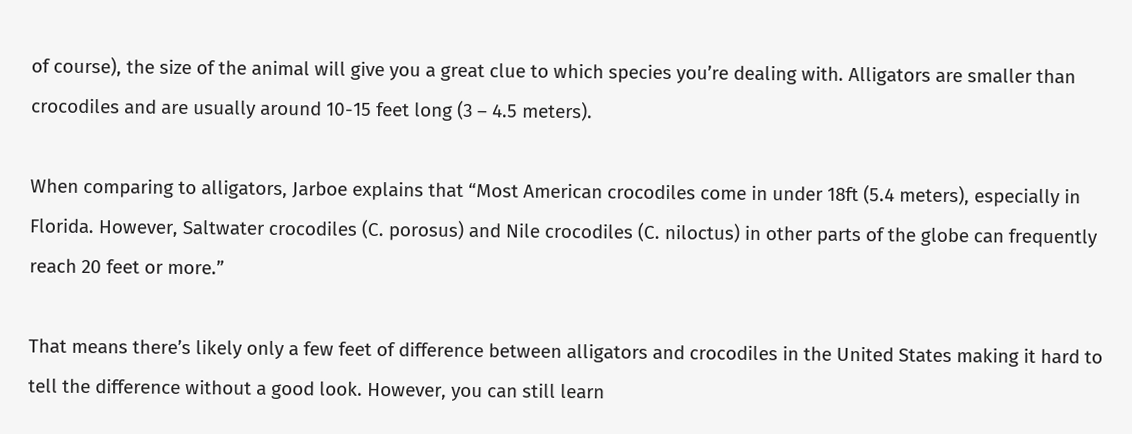of course), the size of the animal will give you a great clue to which species you’re dealing with. Alligators are smaller than crocodiles and are usually around 10-15 feet long (3 – 4.5 meters).

When comparing to alligators, Jarboe explains that “Most American crocodiles come in under 18ft (5.4 meters), especially in Florida. However, Saltwater crocodiles (C. porosus) and Nile crocodiles (C. niloctus) in other parts of the globe can frequently reach 20 feet or more.”

That means there’s likely only a few feet of difference between alligators and crocodiles in the United States making it hard to tell the difference without a good look. However, you can still learn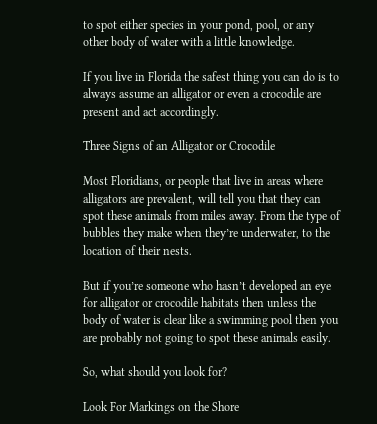to spot either species in your pond, pool, or any other body of water with a little knowledge.

If you live in Florida the safest thing you can do is to always assume an alligator or even a crocodile are present and act accordingly.

Three Signs of an Alligator or Crocodile

Most Floridians, or people that live in areas where alligators are prevalent, will tell you that they can spot these animals from miles away. From the type of bubbles they make when they’re underwater, to the location of their nests.

But if you’re someone who hasn’t developed an eye for alligator or crocodile habitats then unless the body of water is clear like a swimming pool then you are probably not going to spot these animals easily.

So, what should you look for?

Look For Markings on the Shore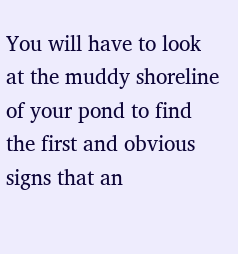You will have to look at the muddy shoreline of your pond to find the first and obvious signs that an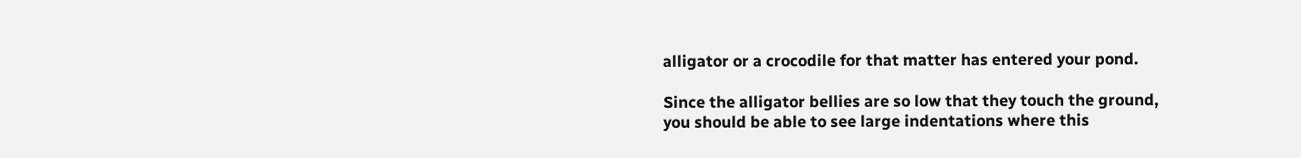alligator or a crocodile for that matter has entered your pond.

Since the alligator bellies are so low that they touch the ground, you should be able to see large indentations where this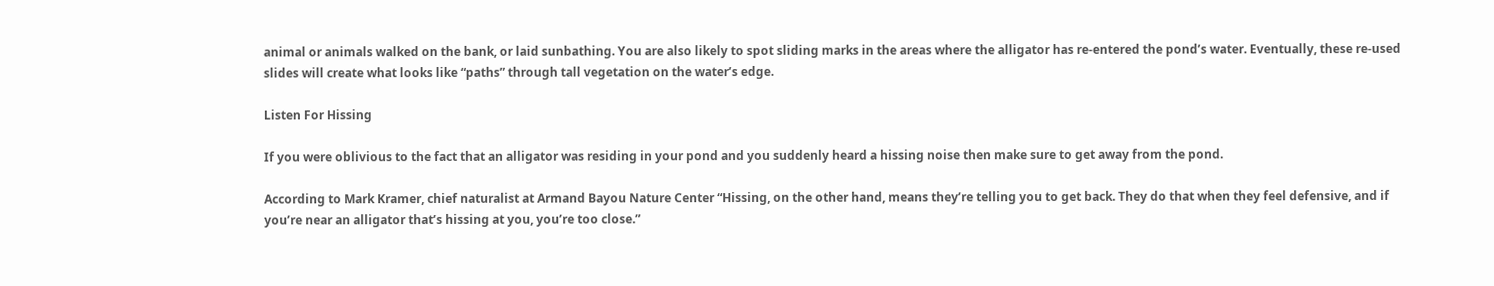animal or animals walked on the bank, or laid sunbathing. You are also likely to spot sliding marks in the areas where the alligator has re-entered the pond’s water. Eventually, these re-used slides will create what looks like “paths” through tall vegetation on the water’s edge.

Listen For Hissing

If you were oblivious to the fact that an alligator was residing in your pond and you suddenly heard a hissing noise then make sure to get away from the pond.

According to Mark Kramer, chief naturalist at Armand Bayou Nature Center “Hissing, on the other hand, means they’re telling you to get back. They do that when they feel defensive, and if you’re near an alligator that’s hissing at you, you’re too close.”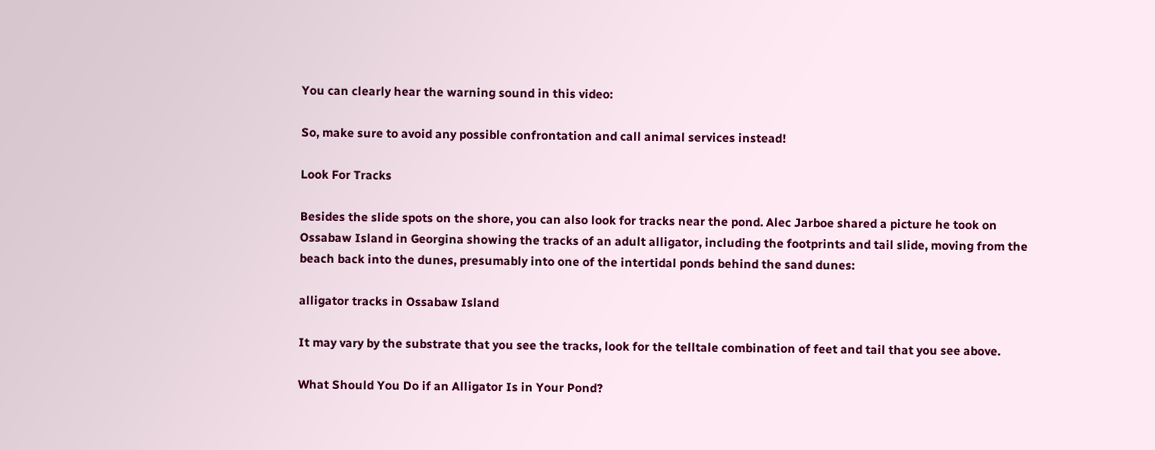You can clearly hear the warning sound in this video:

So, make sure to avoid any possible confrontation and call animal services instead!

Look For Tracks

Besides the slide spots on the shore, you can also look for tracks near the pond. Alec Jarboe shared a picture he took on Ossabaw Island in Georgina showing the tracks of an adult alligator, including the footprints and tail slide, moving from the beach back into the dunes, presumably into one of the intertidal ponds behind the sand dunes:

alligator tracks in Ossabaw Island

It may vary by the substrate that you see the tracks, look for the telltale combination of feet and tail that you see above.

What Should You Do if an Alligator Is in Your Pond?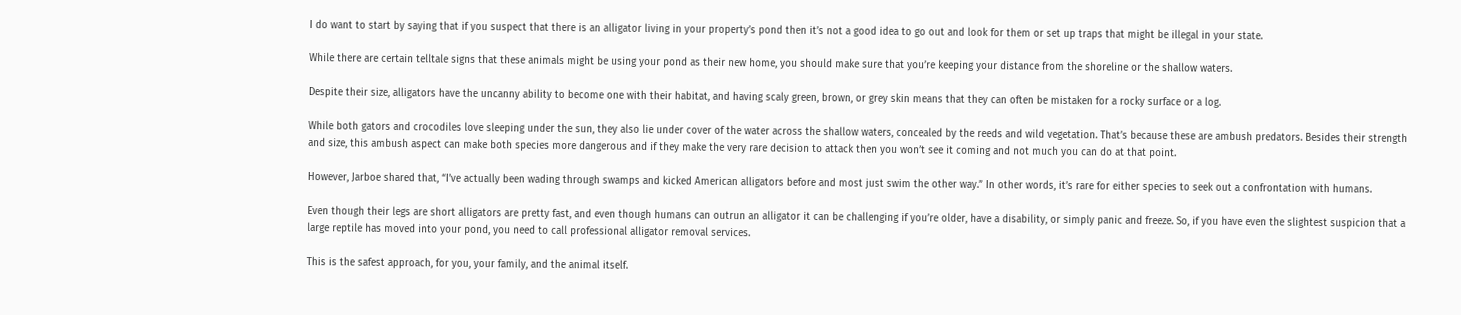I do want to start by saying that if you suspect that there is an alligator living in your property’s pond then it’s not a good idea to go out and look for them or set up traps that might be illegal in your state.

While there are certain telltale signs that these animals might be using your pond as their new home, you should make sure that you’re keeping your distance from the shoreline or the shallow waters.

Despite their size, alligators have the uncanny ability to become one with their habitat, and having scaly green, brown, or grey skin means that they can often be mistaken for a rocky surface or a log.

While both gators and crocodiles love sleeping under the sun, they also lie under cover of the water across the shallow waters, concealed by the reeds and wild vegetation. That’s because these are ambush predators. Besides their strength and size, this ambush aspect can make both species more dangerous and if they make the very rare decision to attack then you won’t see it coming and not much you can do at that point.

However, Jarboe shared that, “I’ve actually been wading through swamps and kicked American alligators before and most just swim the other way.” In other words, it’s rare for either species to seek out a confrontation with humans.

Even though their legs are short alligators are pretty fast, and even though humans can outrun an alligator it can be challenging if you’re older, have a disability, or simply panic and freeze. So, if you have even the slightest suspicion that a large reptile has moved into your pond, you need to call professional alligator removal services.

This is the safest approach, for you, your family, and the animal itself.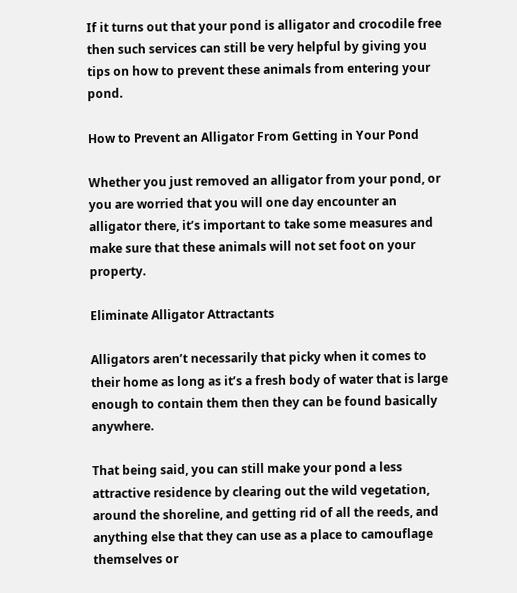If it turns out that your pond is alligator and crocodile free then such services can still be very helpful by giving you tips on how to prevent these animals from entering your pond.

How to Prevent an Alligator From Getting in Your Pond

Whether you just removed an alligator from your pond, or you are worried that you will one day encounter an alligator there, it’s important to take some measures and make sure that these animals will not set foot on your property.

Eliminate Alligator Attractants

Alligators aren’t necessarily that picky when it comes to their home as long as it’s a fresh body of water that is large enough to contain them then they can be found basically anywhere.

That being said, you can still make your pond a less attractive residence by clearing out the wild vegetation, around the shoreline, and getting rid of all the reeds, and anything else that they can use as a place to camouflage themselves or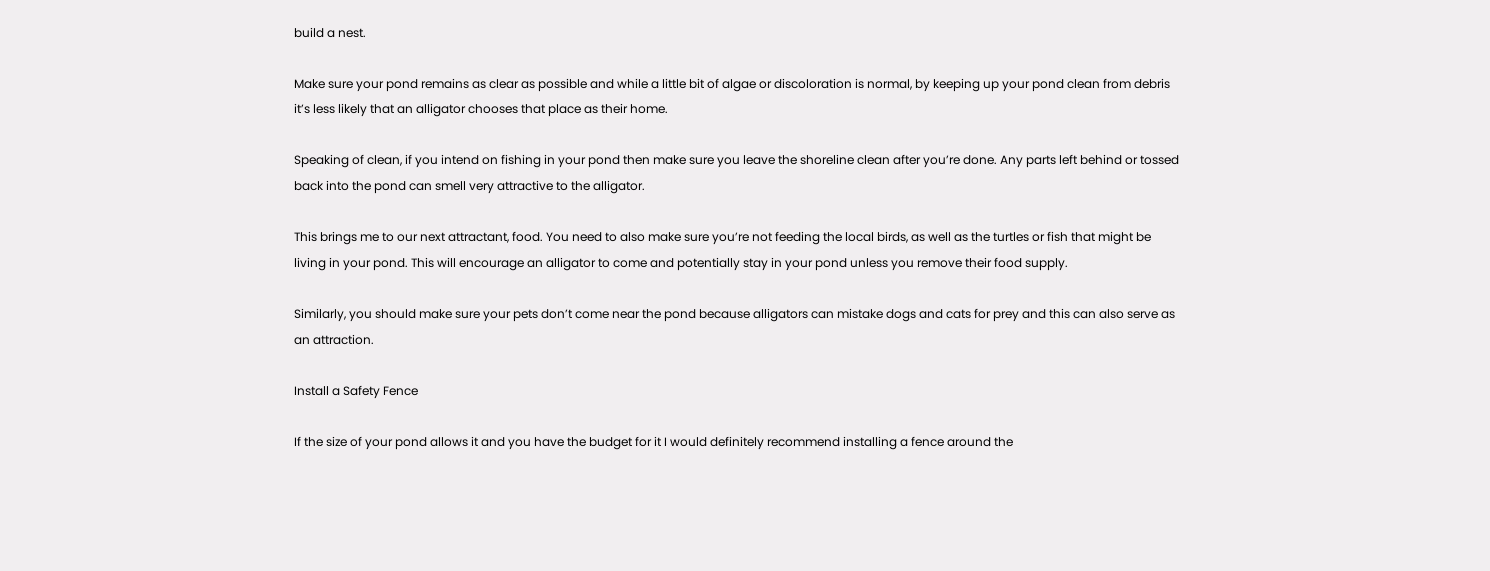build a nest.

Make sure your pond remains as clear as possible and while a little bit of algae or discoloration is normal, by keeping up your pond clean from debris it’s less likely that an alligator chooses that place as their home.

Speaking of clean, if you intend on fishing in your pond then make sure you leave the shoreline clean after you’re done. Any parts left behind or tossed back into the pond can smell very attractive to the alligator.

This brings me to our next attractant, food. You need to also make sure you’re not feeding the local birds, as well as the turtles or fish that might be living in your pond. This will encourage an alligator to come and potentially stay in your pond unless you remove their food supply.

Similarly, you should make sure your pets don’t come near the pond because alligators can mistake dogs and cats for prey and this can also serve as an attraction.

Install a Safety Fence

If the size of your pond allows it and you have the budget for it I would definitely recommend installing a fence around the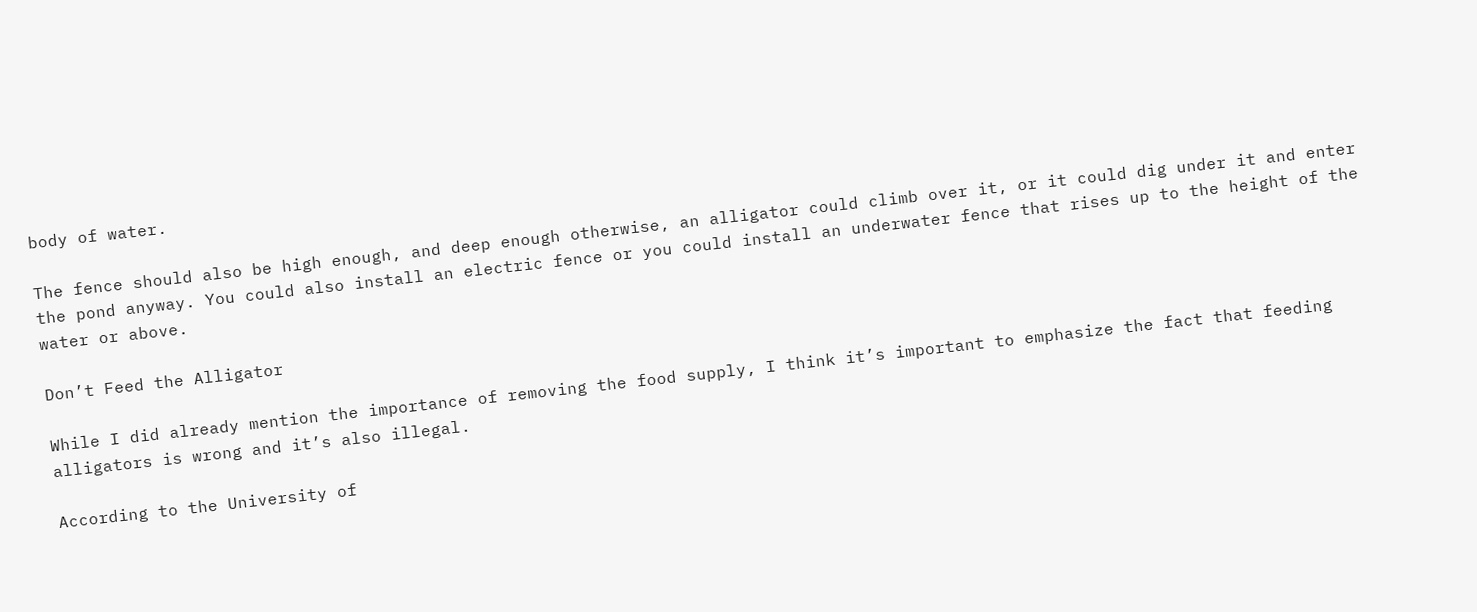body of water.

The fence should also be high enough, and deep enough otherwise, an alligator could climb over it, or it could dig under it and enter the pond anyway. You could also install an electric fence or you could install an underwater fence that rises up to the height of the water or above.

Don’t Feed the Alligator

While I did already mention the importance of removing the food supply, I think it’s important to emphasize the fact that feeding alligators is wrong and it’s also illegal.

According to the University of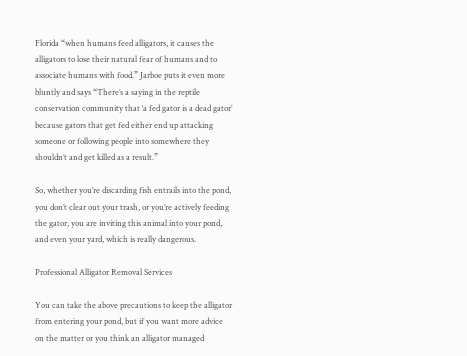Florida “when humans feed alligators, it causes the alligators to lose their natural fear of humans and to associate humans with food.” Jarboe puts it even more bluntly and says “There’s a saying in the reptile conservation community that ‘a fed gator is a dead gator’ because gators that get fed either end up attacking someone or following people into somewhere they shouldn’t and get killed as a result.”

So, whether you’re discarding fish entrails into the pond, you don’t clear out your trash, or you’re actively feeding the gator, you are inviting this animal into your pond, and even your yard, which is really dangerous.

Professional Alligator Removal Services

You can take the above precautions to keep the alligator from entering your pond, but if you want more advice on the matter or you think an alligator managed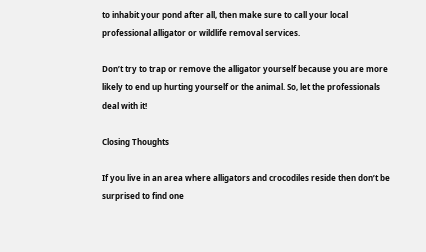to inhabit your pond after all, then make sure to call your local professional alligator or wildlife removal services.

Don’t try to trap or remove the alligator yourself because you are more likely to end up hurting yourself or the animal. So, let the professionals deal with it!

Closing Thoughts

If you live in an area where alligators and crocodiles reside then don’t be surprised to find one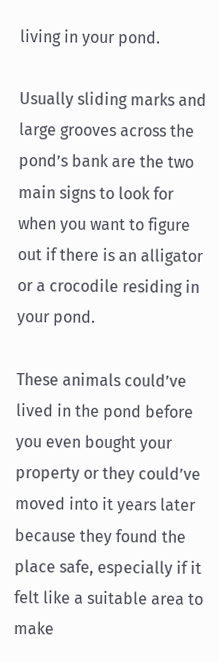living in your pond.

Usually sliding marks and large grooves across the pond’s bank are the two main signs to look for when you want to figure out if there is an alligator or a crocodile residing in your pond.

These animals could’ve lived in the pond before you even bought your property or they could’ve moved into it years later because they found the place safe, especially if it felt like a suitable area to make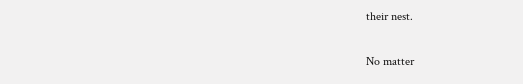their nest.

No matter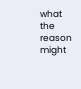what the reason might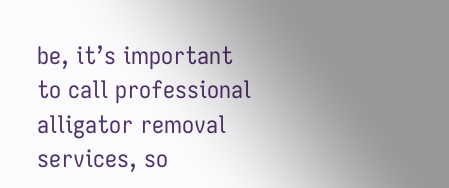be, it’s important to call professional alligator removal services, so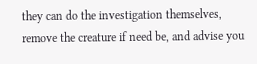they can do the investigation themselves, remove the creature if need be, and advise you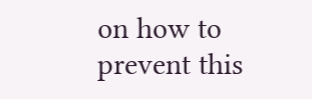on how to prevent this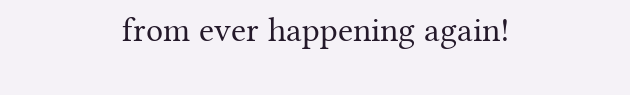from ever happening again!